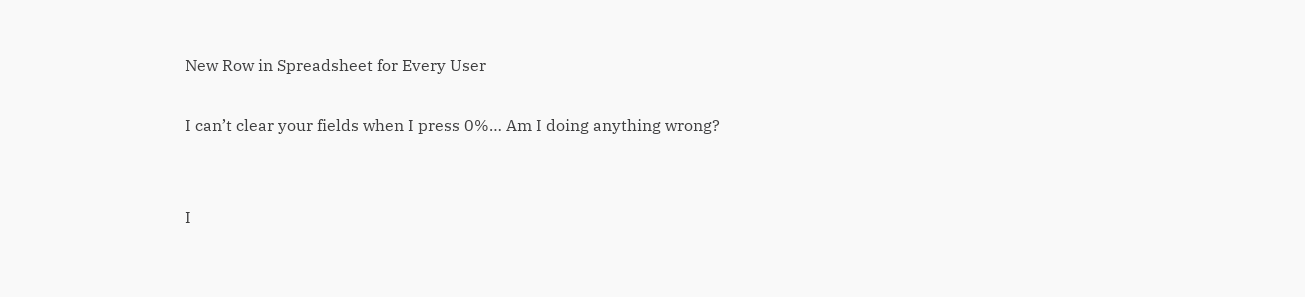New Row in Spreadsheet for Every User

I can’t clear your fields when I press 0%… Am I doing anything wrong?


I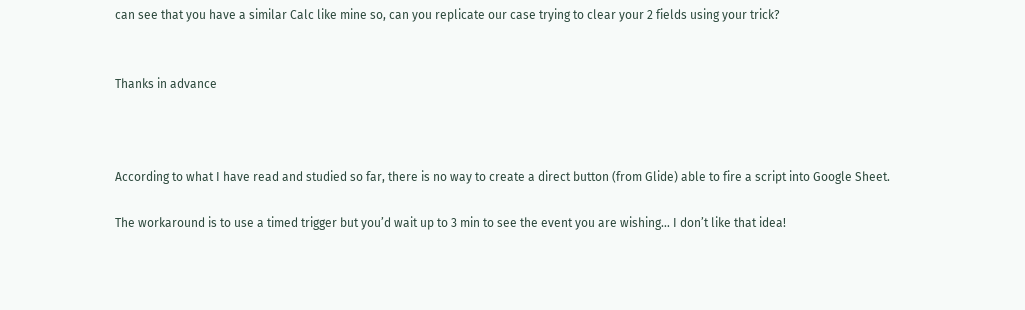can see that you have a similar Calc like mine so, can you replicate our case trying to clear your 2 fields using your trick?


Thanks in advance



According to what I have read and studied so far, there is no way to create a direct button (from Glide) able to fire a script into Google Sheet.

The workaround is to use a timed trigger but you’d wait up to 3 min to see the event you are wishing… I don’t like that idea!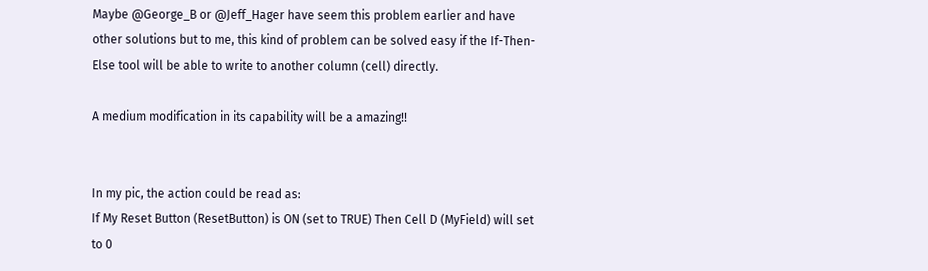Maybe @George_B or @Jeff_Hager have seem this problem earlier and have other solutions but to me, this kind of problem can be solved easy if the If-Then-Else tool will be able to write to another column (cell) directly.

A medium modification in its capability will be a amazing!!


In my pic, the action could be read as:
If My Reset Button (ResetButton) is ON (set to TRUE) Then Cell D (MyField) will set to 0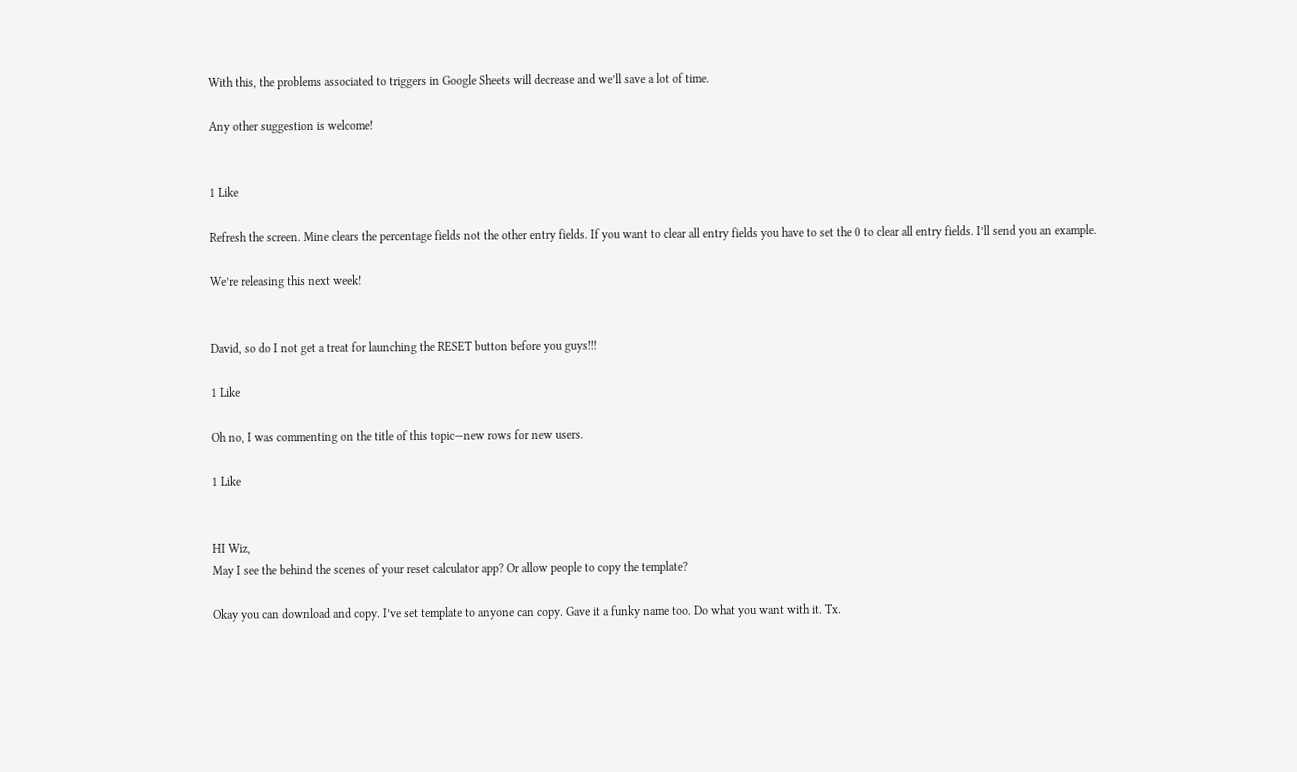With this, the problems associated to triggers in Google Sheets will decrease and we’ll save a lot of time.

Any other suggestion is welcome!


1 Like

Refresh the screen. Mine clears the percentage fields not the other entry fields. If you want to clear all entry fields you have to set the 0 to clear all entry fields. I’ll send you an example.

We’re releasing this next week!


David, so do I not get a treat for launching the RESET button before you guys!!!

1 Like

Oh no, I was commenting on the title of this topic—new rows for new users.

1 Like


HI Wiz,
May I see the behind the scenes of your reset calculator app? Or allow people to copy the template?

Okay you can download and copy. I’ve set template to anyone can copy. Gave it a funky name too. Do what you want with it. Tx.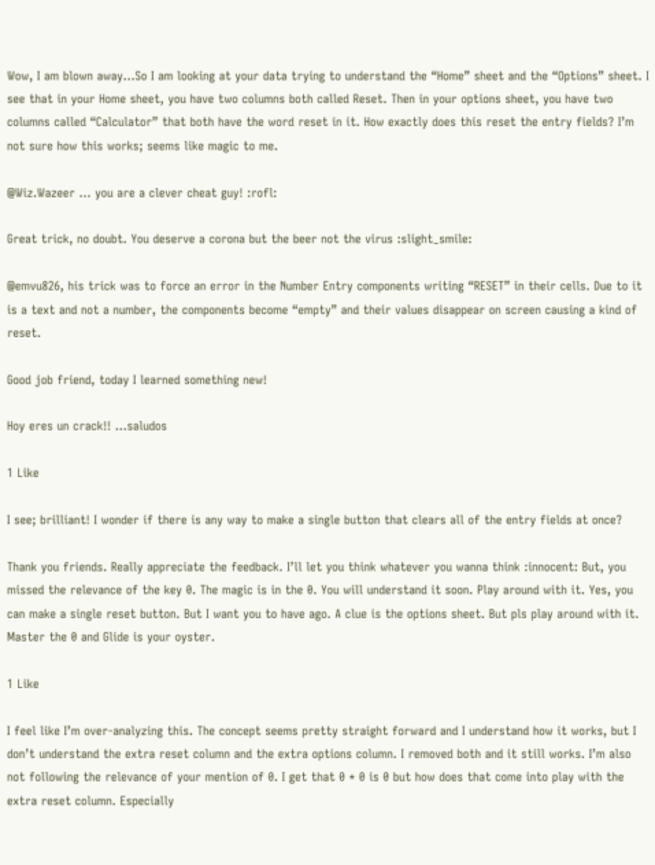Wow, I am blown away…So I am looking at your data trying to understand the “Home” sheet and the “Options” sheet. I see that in your Home sheet, you have two columns both called Reset. Then in your options sheet, you have two columns called “Calculator” that both have the word reset in it. How exactly does this reset the entry fields? I’m not sure how this works; seems like magic to me.

@Wiz.Wazeer … you are a clever cheat guy! :rofl:

Great trick, no doubt. You deserve a corona but the beer not the virus :slight_smile:

@emvu826, his trick was to force an error in the Number Entry components writing “RESET” in their cells. Due to it is a text and not a number, the components become “empty” and their values disappear on screen causing a kind of reset.

Good job friend, today I learned something new!

Hoy eres un crack!! …saludos

1 Like

I see; brilliant! I wonder if there is any way to make a single button that clears all of the entry fields at once?

Thank you friends. Really appreciate the feedback. I’ll let you think whatever you wanna think :innocent: But, you missed the relevance of the key 0. The magic is in the 0. You will understand it soon. Play around with it. Yes, you can make a single reset button. But I want you to have ago. A clue is the options sheet. But pls play around with it. Master the 0 and Glide is your oyster.

1 Like

I feel like I’m over-analyzing this. The concept seems pretty straight forward and I understand how it works, but I don’t understand the extra reset column and the extra options column. I removed both and it still works. I’m also not following the relevance of your mention of 0. I get that 0 * 0 is 0 but how does that come into play with the extra reset column. Especially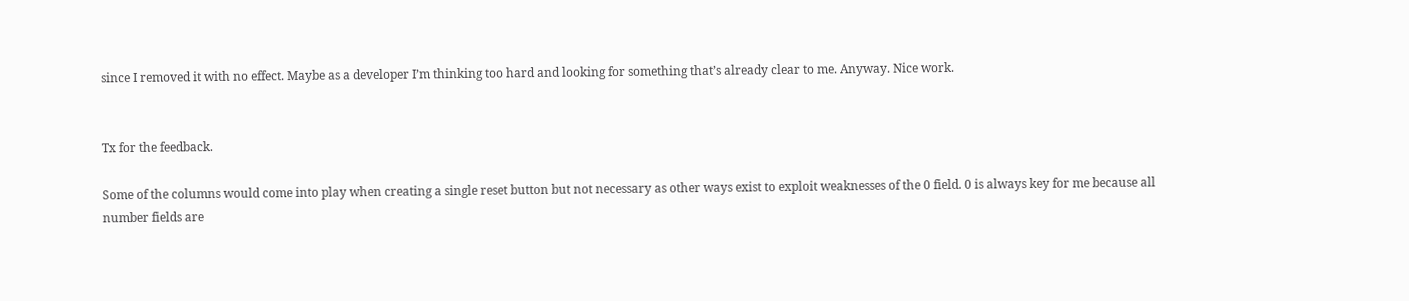since I removed it with no effect. Maybe as a developer I’m thinking too hard and looking for something that’s already clear to me. Anyway. Nice work.


Tx for the feedback.

Some of the columns would come into play when creating a single reset button but not necessary as other ways exist to exploit weaknesses of the 0 field. 0 is always key for me because all number fields are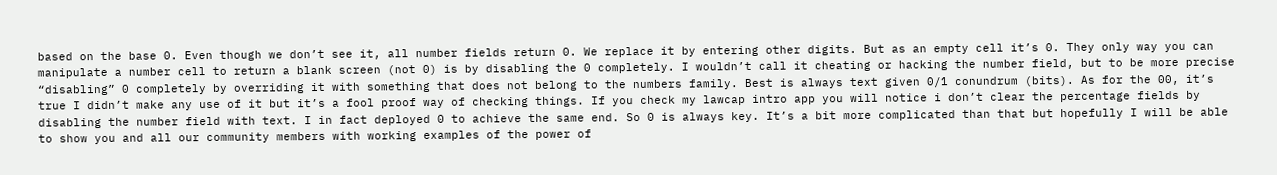based on the base 0. Even though we don’t see it, all number fields return 0. We replace it by entering other digits. But as an empty cell it’s 0. They only way you can manipulate a number cell to return a blank screen (not 0) is by disabling the 0 completely. I wouldn’t call it cheating or hacking the number field, but to be more precise “disabling” 0 completely by overriding it with something that does not belong to the numbers family. Best is always text given 0/1 conundrum (bits). As for the 00, it’s true I didn’t make any use of it but it’s a fool proof way of checking things. If you check my lawcap intro app you will notice i don’t clear the percentage fields by disabling the number field with text. I in fact deployed 0 to achieve the same end. So 0 is always key. It’s a bit more complicated than that but hopefully I will be able to show you and all our community members with working examples of the power of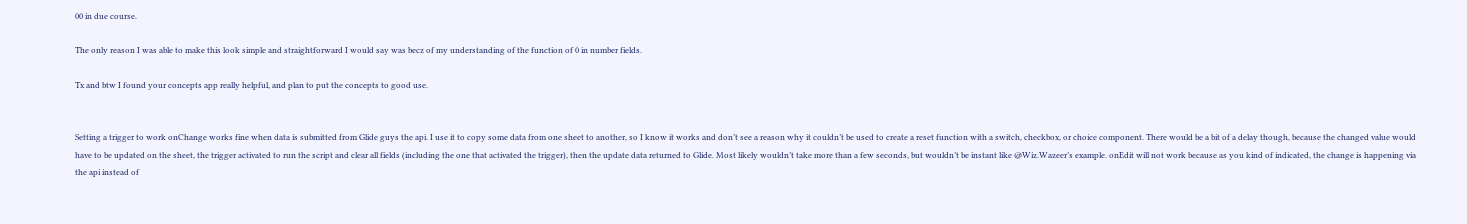00 in due course.

The only reason I was able to make this look simple and straightforward I would say was becz of my understanding of the function of 0 in number fields.

Tx and btw I found your concepts app really helpful, and plan to put the concepts to good use.


Setting a trigger to work onChange works fine when data is submitted from Glide guys the api. I use it to copy some data from one sheet to another, so I know it works and don’t see a reason why it couldn’t be used to create a reset function with a switch, checkbox, or choice component. There would be a bit of a delay though, because the changed value would have to be updated on the sheet, the trigger activated to run the script and clear all fields (including the one that activated the trigger), then the update data returned to Glide. Most likely wouldn’t take more than a few seconds, but wouldn’t be instant like @Wiz.Wazeer’s example. onEdit will not work because as you kind of indicated, the change is happening via the api instead of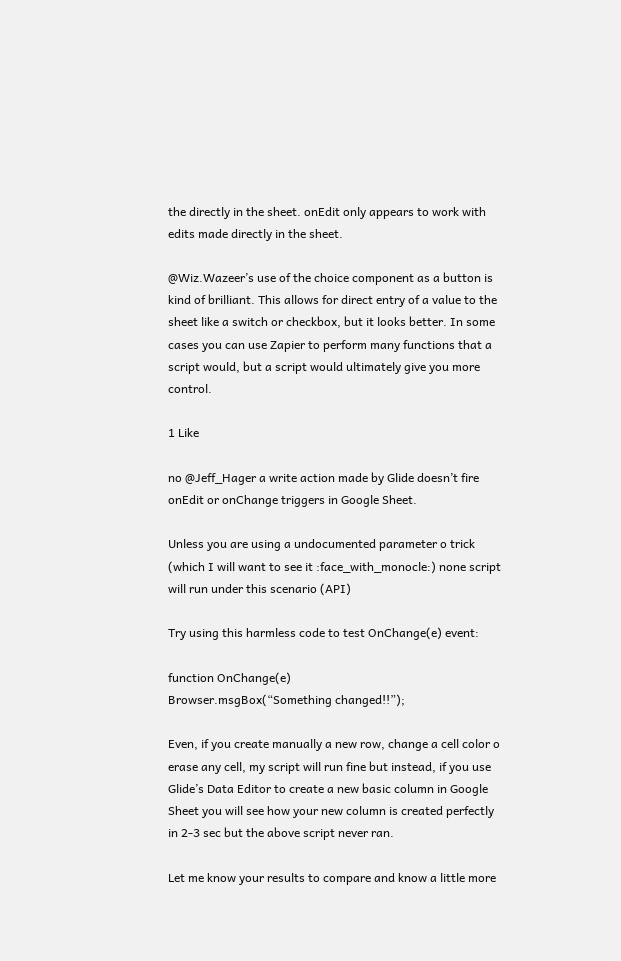the directly in the sheet. onEdit only appears to work with edits made directly in the sheet.

@Wiz.Wazeer’s use of the choice component as a button is kind of brilliant. This allows for direct entry of a value to the sheet like a switch or checkbox, but it looks better. In some cases you can use Zapier to perform many functions that a script would, but a script would ultimately give you more control.

1 Like

no @Jeff_Hager a write action made by Glide doesn’t fire onEdit or onChange triggers in Google Sheet.

Unless you are using a undocumented parameter o trick (which I will want to see it :face_with_monocle:) none script will run under this scenario (API)

Try using this harmless code to test OnChange(e) event:

function OnChange(e)
Browser.msgBox(“Something changed!!”);

Even, if you create manually a new row, change a cell color o erase any cell, my script will run fine but instead, if you use Glide’s Data Editor to create a new basic column in Google Sheet you will see how your new column is created perfectly in 2-3 sec but the above script never ran.

Let me know your results to compare and know a little more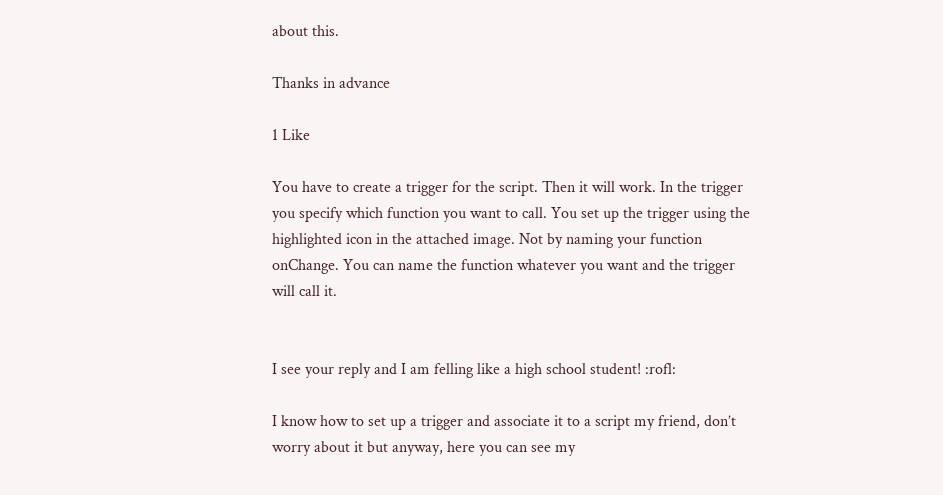about this.

Thanks in advance

1 Like

You have to create a trigger for the script. Then it will work. In the trigger you specify which function you want to call. You set up the trigger using the highlighted icon in the attached image. Not by naming your function onChange. You can name the function whatever you want and the trigger will call it.


I see your reply and I am felling like a high school student! :rofl:

I know how to set up a trigger and associate it to a script my friend, don’t worry about it but anyway, here you can see my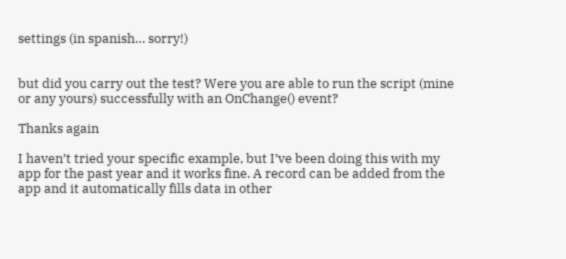settings (in spanish… sorry!)


but did you carry out the test? Were you are able to run the script (mine or any yours) successfully with an OnChange() event?

Thanks again

I haven’t tried your specific example, but I’ve been doing this with my app for the past year and it works fine. A record can be added from the app and it automatically fills data in other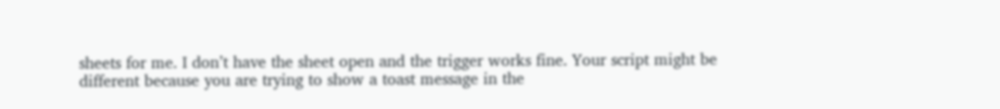sheets for me. I don’t have the sheet open and the trigger works fine. Your script might be different because you are trying to show a toast message in the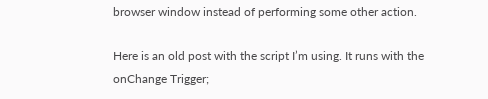browser window instead of performing some other action.

Here is an old post with the script I’m using. It runs with the onChange Trigger;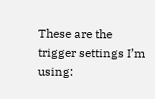These are the trigger settings I’m using: